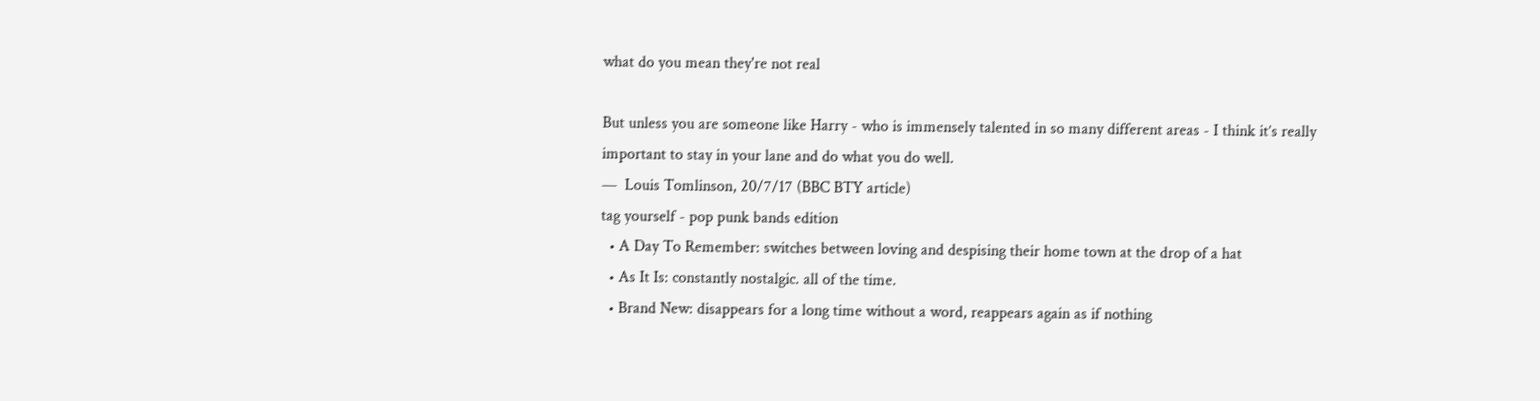what do you mean they're not real

But unless you are someone like Harry - who is immensely talented in so many different areas - I think it’s really important to stay in your lane and do what you do well.
—  Louis Tomlinson, 20/7/17 (BBC BTY article)
tag yourself - pop punk bands edition
  • A Day To Remember: switches between loving and despising their home town at the drop of a hat
  • As It Is: constantly nostalgic. all of the time.
  • Brand New: disappears for a long time without a word, reappears again as if nothing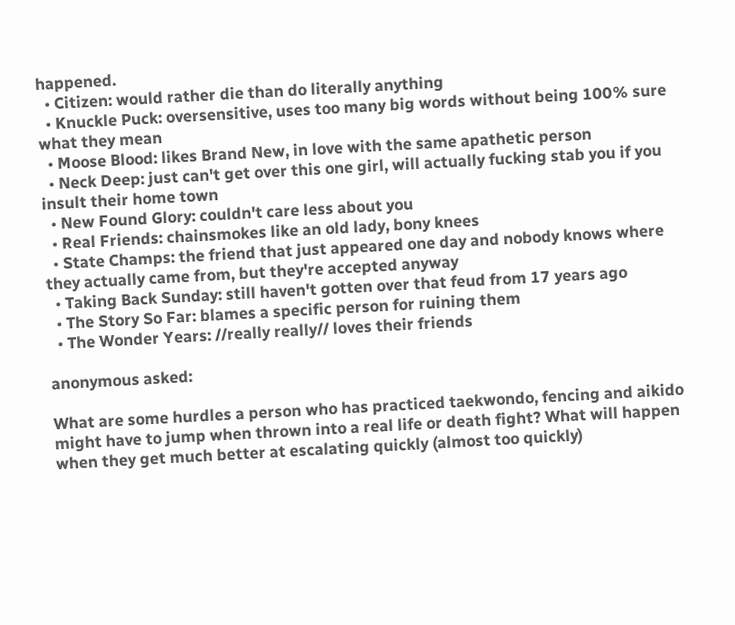happened.
  • Citizen: would rather die than do literally anything
  • Knuckle Puck: oversensitive, uses too many big words without being 100% sure what they mean
  • Moose Blood: likes Brand New, in love with the same apathetic person
  • Neck Deep: just can't get over this one girl, will actually fucking stab you if you insult their home town
  • New Found Glory: couldn't care less about you
  • Real Friends: chainsmokes like an old lady, bony knees
  • State Champs: the friend that just appeared one day and nobody knows where they actually came from, but they're accepted anyway
  • Taking Back Sunday: still haven't gotten over that feud from 17 years ago
  • The Story So Far: blames a specific person for ruining them
  • The Wonder Years: //really really// loves their friends

anonymous asked:

What are some hurdles a person who has practiced taekwondo, fencing and aikido might have to jump when thrown into a real life or death fight? What will happen when they get much better at escalating quickly (almost too quickly)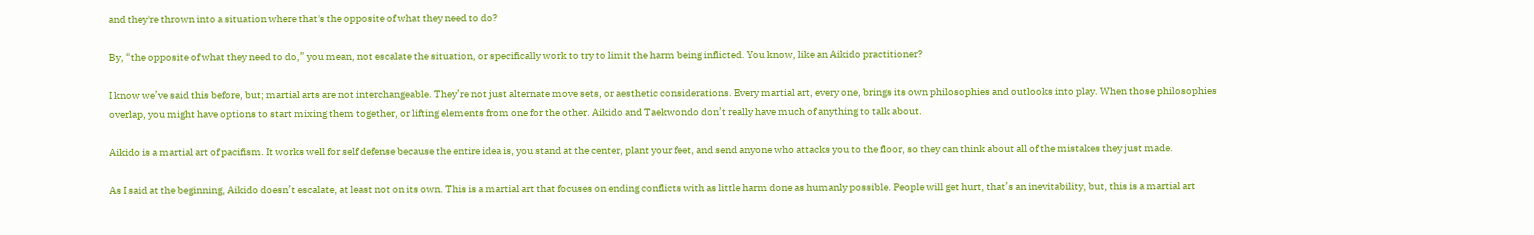and they're thrown into a situation where that's the opposite of what they need to do?

By, “the opposite of what they need to do,” you mean, not escalate the situation, or specifically work to try to limit the harm being inflicted. You know, like an Aikido practitioner?

I know we’ve said this before, but; martial arts are not interchangeable. They’re not just alternate move sets, or aesthetic considerations. Every martial art, every one, brings its own philosophies and outlooks into play. When those philosophies overlap, you might have options to start mixing them together, or lifting elements from one for the other. Aikido and Taekwondo don’t really have much of anything to talk about.

Aikido is a martial art of pacifism. It works well for self defense because the entire idea is, you stand at the center, plant your feet, and send anyone who attacks you to the floor, so they can think about all of the mistakes they just made.

As I said at the beginning, Aikido doesn’t escalate, at least not on its own. This is a martial art that focuses on ending conflicts with as little harm done as humanly possible. People will get hurt, that’s an inevitability, but, this is a martial art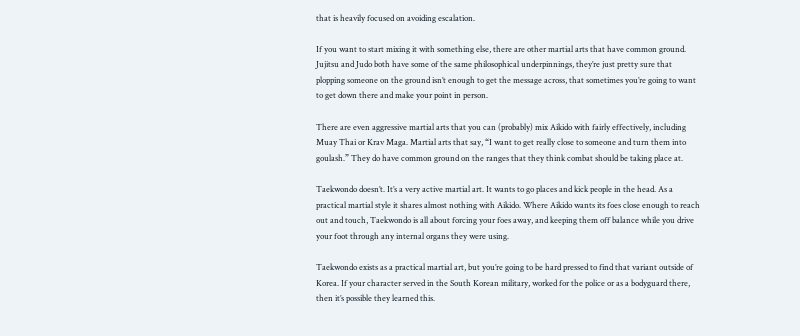that is heavily focused on avoiding escalation.

If you want to start mixing it with something else, there are other martial arts that have common ground. Jujitsu and Judo both have some of the same philosophical underpinnings, they’re just pretty sure that plopping someone on the ground isn’t enough to get the message across, that sometimes you’re going to want to get down there and make your point in person.

There are even aggressive martial arts that you can (probably) mix Aikido with fairly effectively, including Muay Thai or Krav Maga. Martial arts that say, “I want to get really close to someone and turn them into goulash.” They do have common ground on the ranges that they think combat should be taking place at.

Taekwondo doesn’t. It’s a very active martial art. It wants to go places and kick people in the head. As a practical martial style it shares almost nothing with Aikido. Where Aikido wants its foes close enough to reach out and touch, Taekwondo is all about forcing your foes away, and keeping them off balance while you drive your foot through any internal organs they were using.

Taekwondo exists as a practical martial art, but you’re going to be hard pressed to find that variant outside of Korea. If your character served in the South Korean military, worked for the police or as a bodyguard there, then it’s possible they learned this.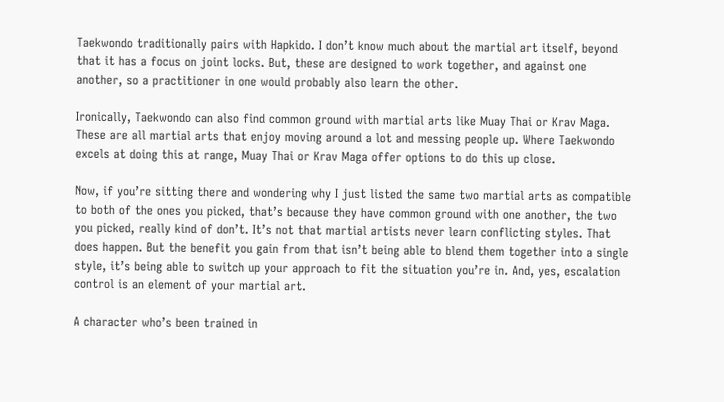Taekwondo traditionally pairs with Hapkido. I don’t know much about the martial art itself, beyond that it has a focus on joint locks. But, these are designed to work together, and against one another, so a practitioner in one would probably also learn the other.

Ironically, Taekwondo can also find common ground with martial arts like Muay Thai or Krav Maga. These are all martial arts that enjoy moving around a lot and messing people up. Where Taekwondo excels at doing this at range, Muay Thai or Krav Maga offer options to do this up close.

Now, if you’re sitting there and wondering why I just listed the same two martial arts as compatible to both of the ones you picked, that’s because they have common ground with one another, the two you picked, really kind of don’t. It’s not that martial artists never learn conflicting styles. That does happen. But the benefit you gain from that isn’t being able to blend them together into a single style, it’s being able to switch up your approach to fit the situation you’re in. And, yes, escalation control is an element of your martial art.

A character who’s been trained in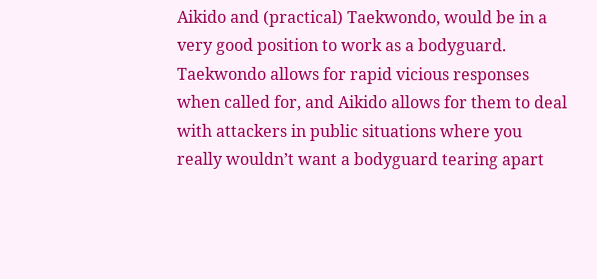Aikido and (practical) Taekwondo, would be in a very good position to work as a bodyguard. Taekwondo allows for rapid vicious responses when called for, and Aikido allows for them to deal with attackers in public situations where you really wouldn’t want a bodyguard tearing apart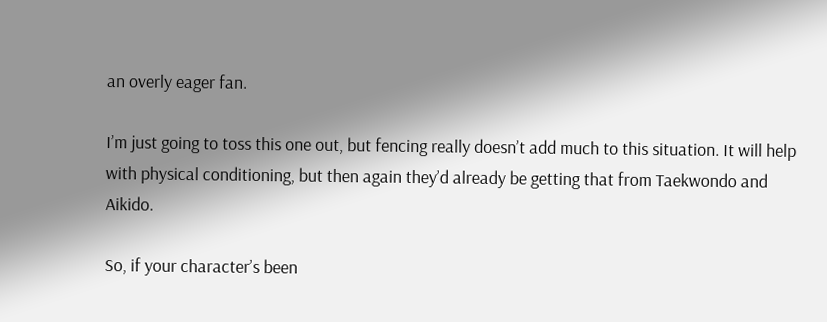an overly eager fan.

I’m just going to toss this one out, but fencing really doesn’t add much to this situation. It will help with physical conditioning, but then again they’d already be getting that from Taekwondo and Aikido.

So, if your character’s been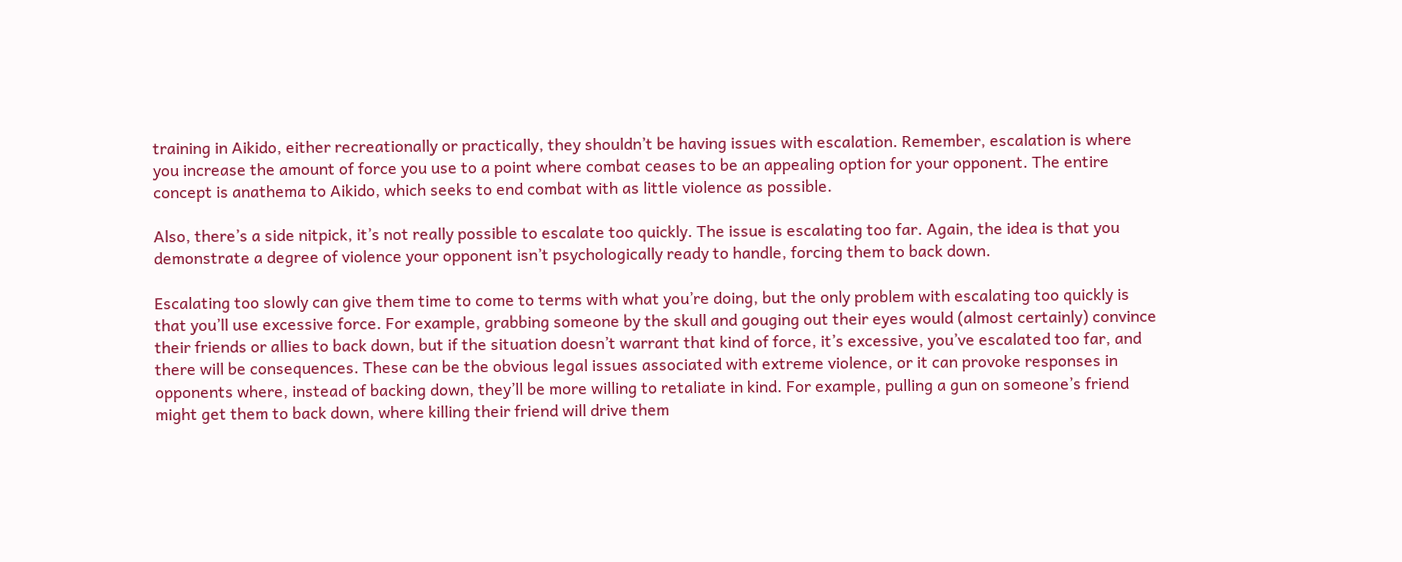training in Aikido, either recreationally or practically, they shouldn’t be having issues with escalation. Remember, escalation is where you increase the amount of force you use to a point where combat ceases to be an appealing option for your opponent. The entire concept is anathema to Aikido, which seeks to end combat with as little violence as possible.

Also, there’s a side nitpick, it’s not really possible to escalate too quickly. The issue is escalating too far. Again, the idea is that you demonstrate a degree of violence your opponent isn’t psychologically ready to handle, forcing them to back down.

Escalating too slowly can give them time to come to terms with what you’re doing, but the only problem with escalating too quickly is that you’ll use excessive force. For example, grabbing someone by the skull and gouging out their eyes would (almost certainly) convince their friends or allies to back down, but if the situation doesn’t warrant that kind of force, it’s excessive, you’ve escalated too far, and there will be consequences. These can be the obvious legal issues associated with extreme violence, or it can provoke responses in opponents where, instead of backing down, they’ll be more willing to retaliate in kind. For example, pulling a gun on someone’s friend might get them to back down, where killing their friend will drive them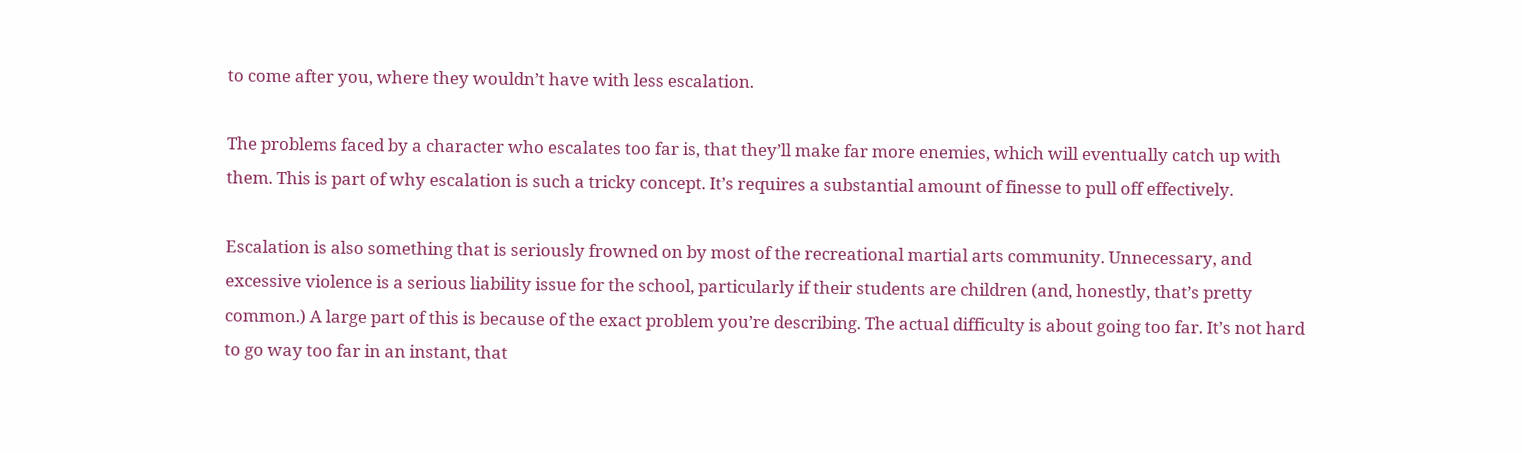to come after you, where they wouldn’t have with less escalation.

The problems faced by a character who escalates too far is, that they’ll make far more enemies, which will eventually catch up with them. This is part of why escalation is such a tricky concept. It’s requires a substantial amount of finesse to pull off effectively.

Escalation is also something that is seriously frowned on by most of the recreational martial arts community. Unnecessary, and excessive violence is a serious liability issue for the school, particularly if their students are children (and, honestly, that’s pretty common.) A large part of this is because of the exact problem you’re describing. The actual difficulty is about going too far. It’s not hard to go way too far in an instant, that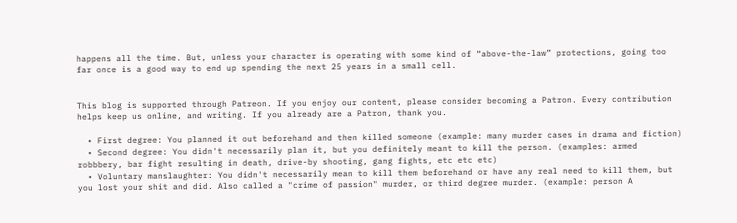happens all the time. But, unless your character is operating with some kind of “above-the-law” protections, going too far once is a good way to end up spending the next 25 years in a small cell.


This blog is supported through Patreon. If you enjoy our content, please consider becoming a Patron. Every contribution helps keep us online, and writing. If you already are a Patron, thank you.

  • First degree: You planned it out beforehand and then killed someone (example: many murder cases in drama and fiction)
  • Second degree: You didn't necessarily plan it, but you definitely meant to kill the person. (examples: armed robbbery, bar fight resulting in death, drive-by shooting, gang fights, etc etc etc)
  • Voluntary manslaughter: You didn't necessarily mean to kill them beforehand or have any real need to kill them, but you lost your shit and did. Also called a "crime of passion" murder, or third degree murder. (example: person A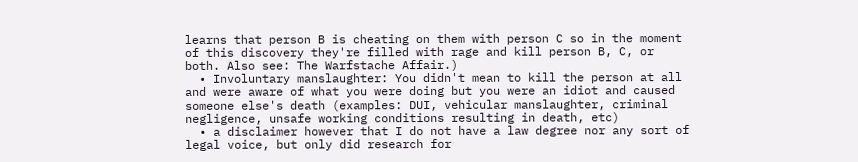learns that person B is cheating on them with person C so in the moment of this discovery they're filled with rage and kill person B, C, or both. Also see: The Warfstache Affair.)
  • Involuntary manslaughter: You didn't mean to kill the person at all and were aware of what you were doing but you were an idiot and caused someone else's death (examples: DUI, vehicular manslaughter, criminal negligence, unsafe working conditions resulting in death, etc)
  • a disclaimer however that I do not have a law degree nor any sort of legal voice, but only did research for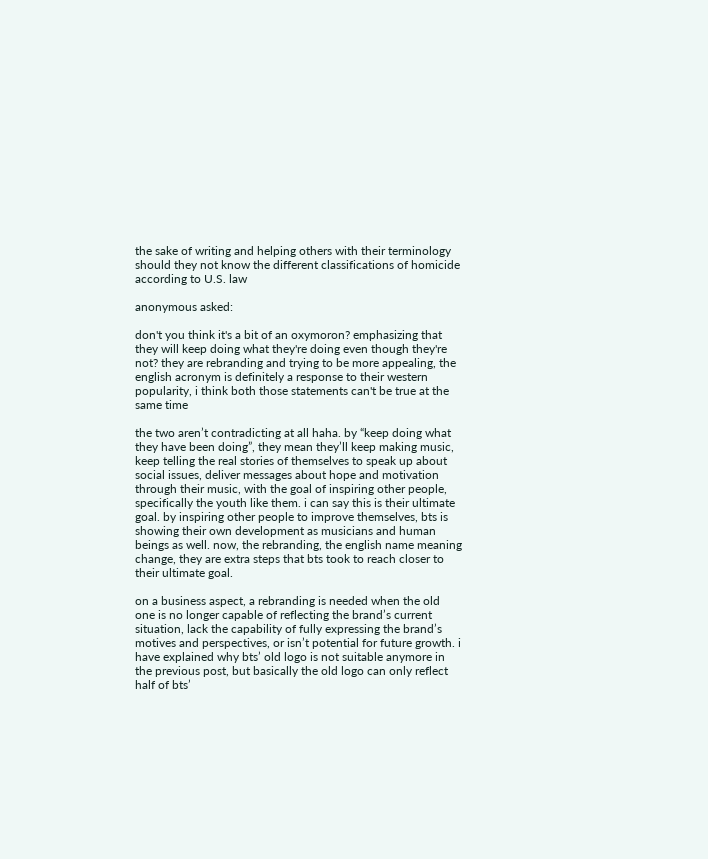the sake of writing and helping others with their terminology should they not know the different classifications of homicide according to U.S. law

anonymous asked:

don't you think it's a bit of an oxymoron? emphasizing that they will keep doing what they're doing even though they're not? they are rebranding and trying to be more appealing, the english acronym is definitely a response to their western popularity, i think both those statements can't be true at the same time

the two aren’t contradicting at all haha. by “keep doing what they have been doing”, they mean they’ll keep making music, keep telling the real stories of themselves to speak up about social issues, deliver messages about hope and motivation through their music, with the goal of inspiring other people, specifically the youth like them. i can say this is their ultimate goal. by inspiring other people to improve themselves, bts is showing their own development as musicians and human beings as well. now, the rebranding, the english name meaning change, they are extra steps that bts took to reach closer to their ultimate goal.

on a business aspect, a rebranding is needed when the old one is no longer capable of reflecting the brand’s current situation, lack the capability of fully expressing the brand’s motives and perspectives, or isn’t potential for future growth. i have explained why bts’ old logo is not suitable anymore in the previous post, but basically the old logo can only reflect half of bts’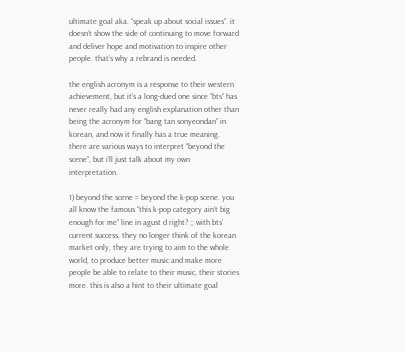ultimate goal aka. “speak up about social issues”. it doesn’t show the side of continuing to move forward and deliver hope and motivation to inspire other people. that’s why a rebrand is needed.

the english acronym is a response to their western achievement, but it’s a long-dued one since “bts” has never really had any english explanation other than being the acronym for “bang tan sonyeondan” in korean, and now it finally has a true meaning. there are various ways to interpret “beyond the scene”, but i’ll just talk about my own interpretation.

1) beyond the scene = beyond the k-pop scene. you all know the famous “this k-pop category ain’t big enough for me” line in agust d right? ;; with bts’ current success, they no longer think of the korean market only, they are trying to aim to the whole world, to produce better music and make more people be able to relate to their music, their stories more. this is also a hint to their ultimate goal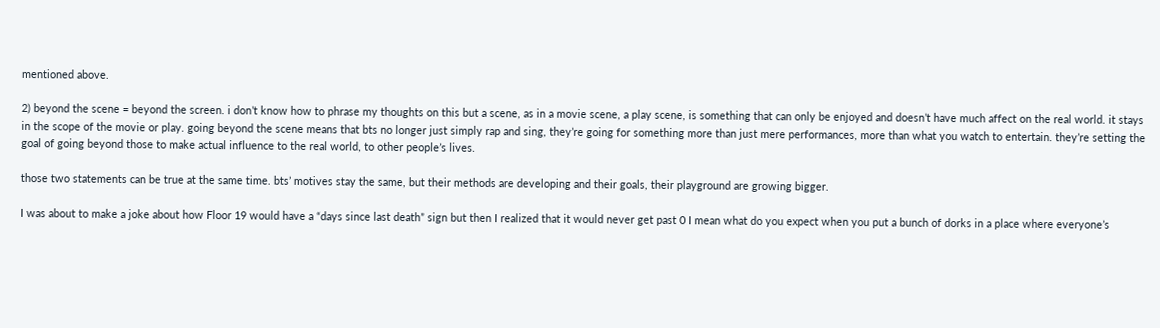mentioned above.

2) beyond the scene = beyond the screen. i don’t know how to phrase my thoughts on this but a scene, as in a movie scene, a play scene, is something that can only be enjoyed and doesn’t have much affect on the real world. it stays in the scope of the movie or play. going beyond the scene means that bts no longer just simply rap and sing, they’re going for something more than just mere performances, more than what you watch to entertain. they’re setting the goal of going beyond those to make actual influence to the real world, to other people’s lives.

those two statements can be true at the same time. bts’ motives stay the same, but their methods are developing and their goals, their playground are growing bigger.

I was about to make a joke about how Floor 19 would have a “days since last death” sign but then I realized that it would never get past 0 I mean what do you expect when you put a bunch of dorks in a place where everyone’s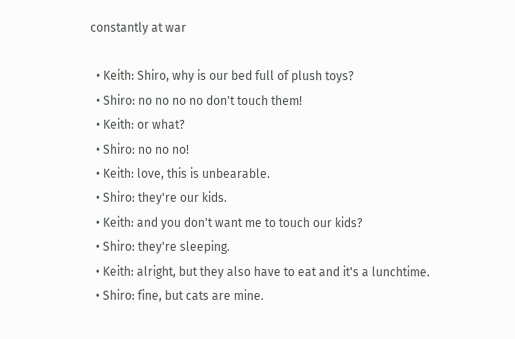constantly at war

  • Keith: Shiro, why is our bed full of plush toys?
  • Shiro: no no no no don't touch them!
  • Keith: or what?
  • Shiro: no no no!
  • Keith: love, this is unbearable.
  • Shiro: they're our kids.
  • Keith: and you don't want me to touch our kids?
  • Shiro: they're sleeping.
  • Keith: alright, but they also have to eat and it's a lunchtime.
  • Shiro: fine, but cats are mine.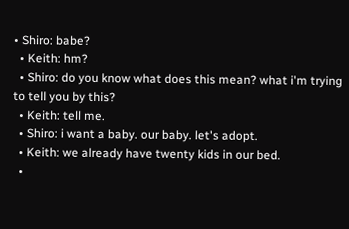• Shiro: babe?
  • Keith: hm?
  • Shiro: do you know what does this mean? what i'm trying to tell you by this?
  • Keith: tell me.
  • Shiro: i want a baby. our baby. let's adopt.
  • Keith: we already have twenty kids in our bed.
  •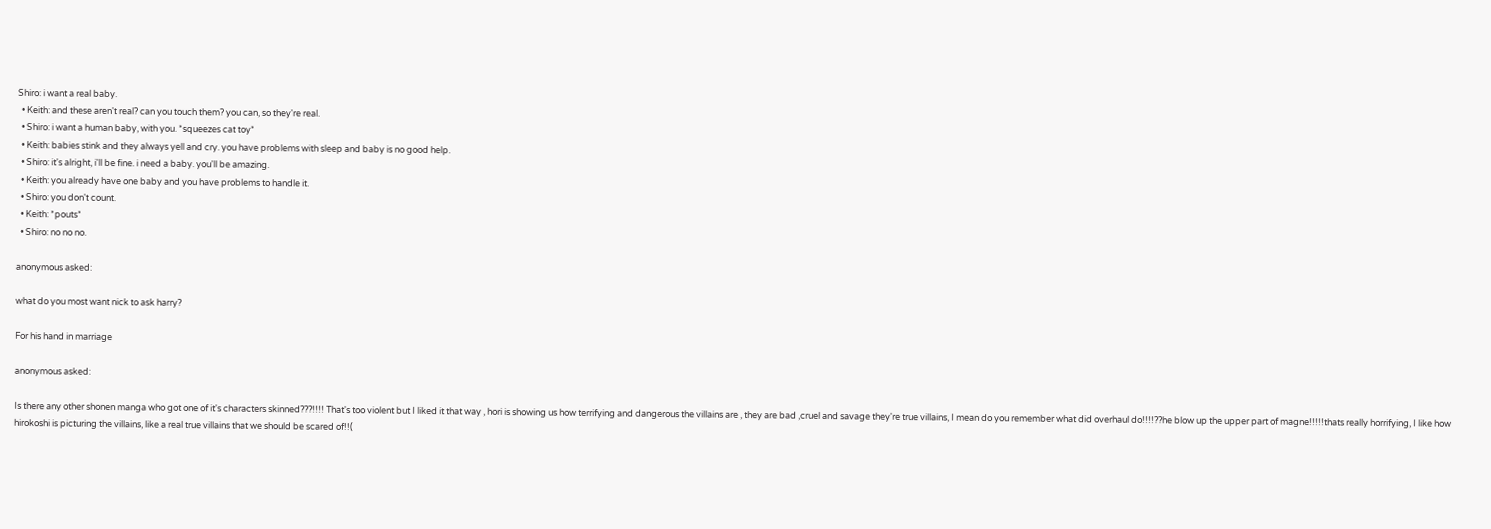Shiro: i want a real baby.
  • Keith: and these aren't real? can you touch them? you can, so they're real.
  • Shiro: i want a human baby, with you. *squeezes cat toy*
  • Keith: babies stink and they always yell and cry. you have problems with sleep and baby is no good help.
  • Shiro: it's alright, i'll be fine. i need a baby. you'll be amazing.
  • Keith: you already have one baby and you have problems to handle it.
  • Shiro: you don't count.
  • Keith: *pouts*
  • Shiro: no no no.

anonymous asked:

what do you most want nick to ask harry?

For his hand in marriage

anonymous asked:

Is there any other shonen manga who got one of it's characters skinned???!!!! That's too violent but I liked it that way , hori is showing us how terrifying and dangerous the villains are , they are bad ,cruel and savage they're true villains, I mean do you remember what did overhaul do!!!!??he blow up the upper part of magne!!!!!thats really horrifying, I like how hirokoshi is picturing the villains, like a real true villains that we should be scared of!!(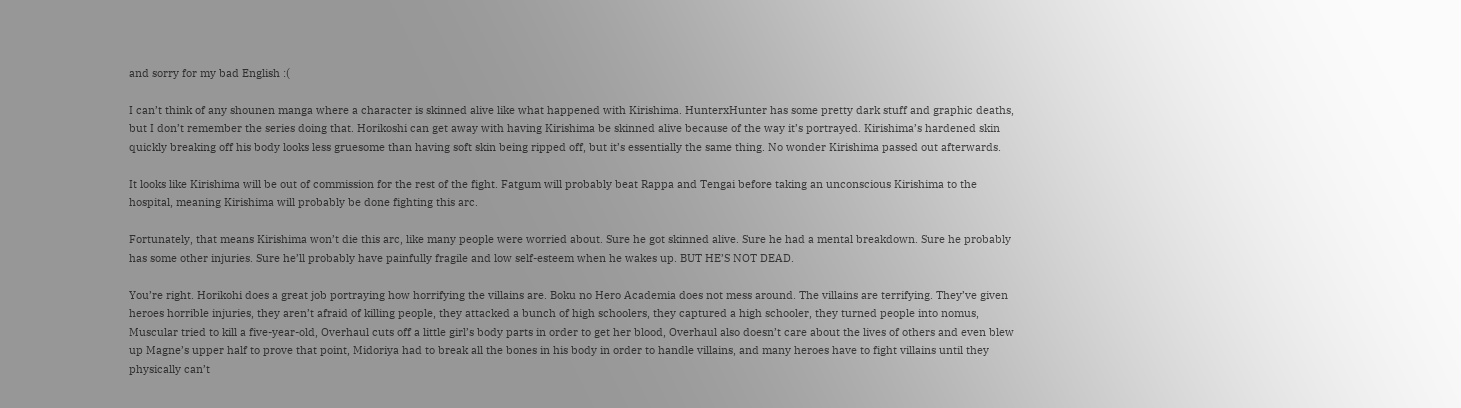and sorry for my bad English :(

I can’t think of any shounen manga where a character is skinned alive like what happened with Kirishima. HunterxHunter has some pretty dark stuff and graphic deaths, but I don’t remember the series doing that. Horikoshi can get away with having Kirishima be skinned alive because of the way it’s portrayed. Kirishima’s hardened skin quickly breaking off his body looks less gruesome than having soft skin being ripped off, but it’s essentially the same thing. No wonder Kirishima passed out afterwards.

It looks like Kirishima will be out of commission for the rest of the fight. Fatgum will probably beat Rappa and Tengai before taking an unconscious Kirishima to the hospital, meaning Kirishima will probably be done fighting this arc.

Fortunately, that means Kirishima won’t die this arc, like many people were worried about. Sure he got skinned alive. Sure he had a mental breakdown. Sure he probably has some other injuries. Sure he’ll probably have painfully fragile and low self-esteem when he wakes up. BUT HE’S NOT DEAD.

You’re right. Horikohi does a great job portraying how horrifying the villains are. Boku no Hero Academia does not mess around. The villains are terrifying. They’ve given heroes horrible injuries, they aren’t afraid of killing people, they attacked a bunch of high schoolers, they captured a high schooler, they turned people into nomus, Muscular tried to kill a five-year-old, Overhaul cuts off a little girl’s body parts in order to get her blood, Overhaul also doesn’t care about the lives of others and even blew up Magne’s upper half to prove that point, Midoriya had to break all the bones in his body in order to handle villains, and many heroes have to fight villains until they physically can’t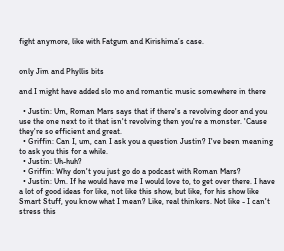fight anymore, like with Fatgum and Kirishima’s case.


only Jim and Phyllis bits

and I might have added slo mo and romantic music somewhere in there

  • Justin: Um, Roman Mars says that if there's a revolving door and you use the one next to it that isn't revolving then you're a monster. 'Cause they're so efficient and great.
  • Griffin: Can I, um, can I ask you a question Justin? I've been meaning to ask you this for a while.
  • Justin: Uh-huh?
  • Griffin: Why don't you just go do a podcast with Roman Mars?
  • Justin: Um. If he would have me I would love to, to get over there. I have a lot of good ideas for like, not like this show, but like, for his show like Smart Stuff, you know what I mean? Like, real thinkers. Not like - I can't stress this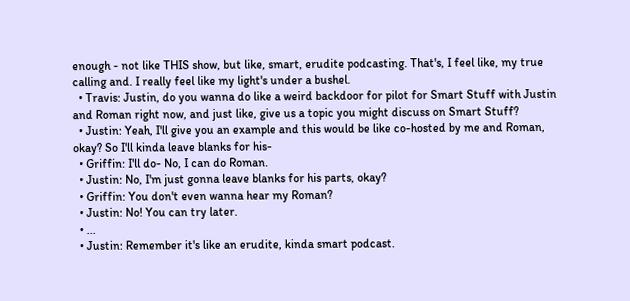enough - not like THIS show, but like, smart, erudite podcasting. That's, I feel like, my true calling and. I really feel like my light's under a bushel.
  • Travis: Justin, do you wanna do like a weird backdoor for pilot for Smart Stuff with Justin and Roman right now, and just like, give us a topic you might discuss on Smart Stuff?
  • Justin: Yeah, I'll give you an example and this would be like co-hosted by me and Roman, okay? So I'll kinda leave blanks for his-
  • Griffin: I'll do- No, I can do Roman.
  • Justin: No, I'm just gonna leave blanks for his parts, okay?
  • Griffin: You don't even wanna hear my Roman?
  • Justin: No! You can try later.
  • ...
  • Justin: Remember it's like an erudite, kinda smart podcast.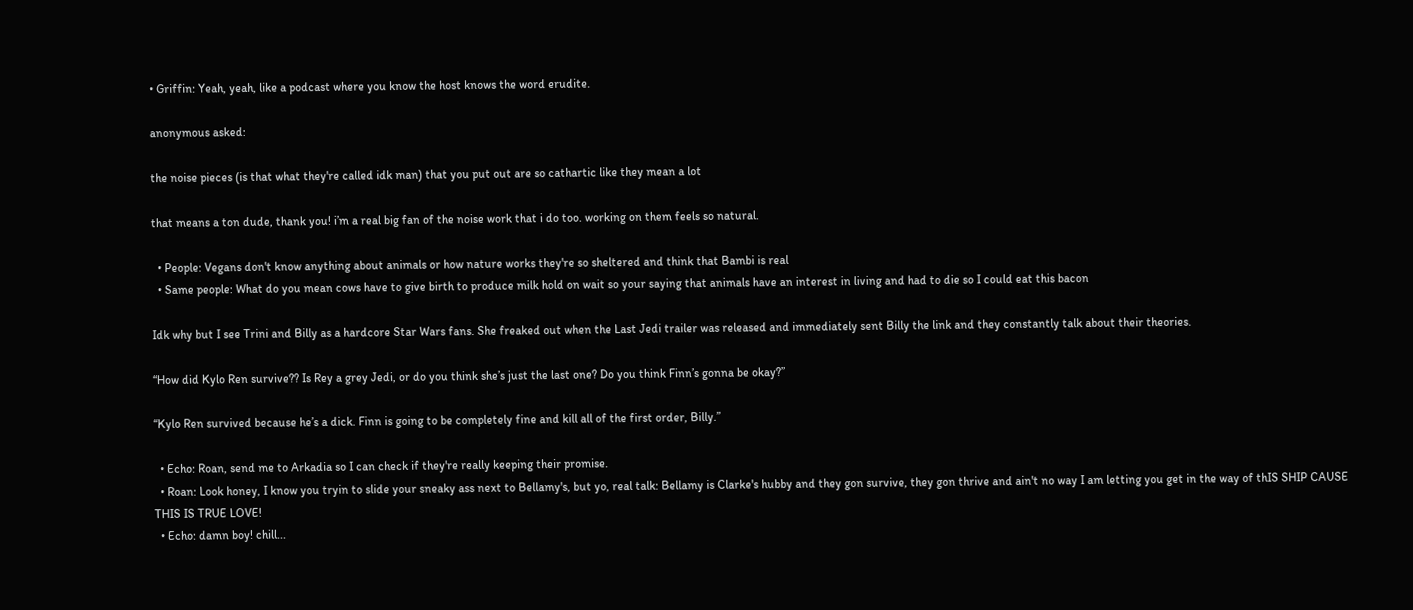• Griffin: Yeah, yeah, like a podcast where you know the host knows the word erudite.

anonymous asked:

the noise pieces (is that what they're called idk man) that you put out are so cathartic like they mean a lot

that means a ton dude, thank you! i’m a real big fan of the noise work that i do too. working on them feels so natural.

  • People: Vegans don't know anything about animals or how nature works they're so sheltered and think that Bambi is real
  • Same people: What do you mean cows have to give birth to produce milk hold on wait so your saying that animals have an interest in living and had to die so I could eat this bacon

Idk why but I see Trini and Billy as a hardcore Star Wars fans. She freaked out when the Last Jedi trailer was released and immediately sent Billy the link and they constantly talk about their theories.

“How did Kylo Ren survive?? Is Rey a grey Jedi, or do you think she’s just the last one? Do you think Finn’s gonna be okay?”

“Kylo Ren survived because he’s a dick. Finn is going to be completely fine and kill all of the first order, Billy.”

  • Echo: Roan, send me to Arkadia so I can check if they're really keeping their promise.
  • Roan: Look honey, I know you tryin to slide your sneaky ass next to Bellamy's, but yo, real talk: Bellamy is Clarke's hubby and they gon survive, they gon thrive and ain't no way I am letting you get in the way of thIS SHIP CAUSE THIS IS TRUE LOVE!
  • Echo: damn boy! chill...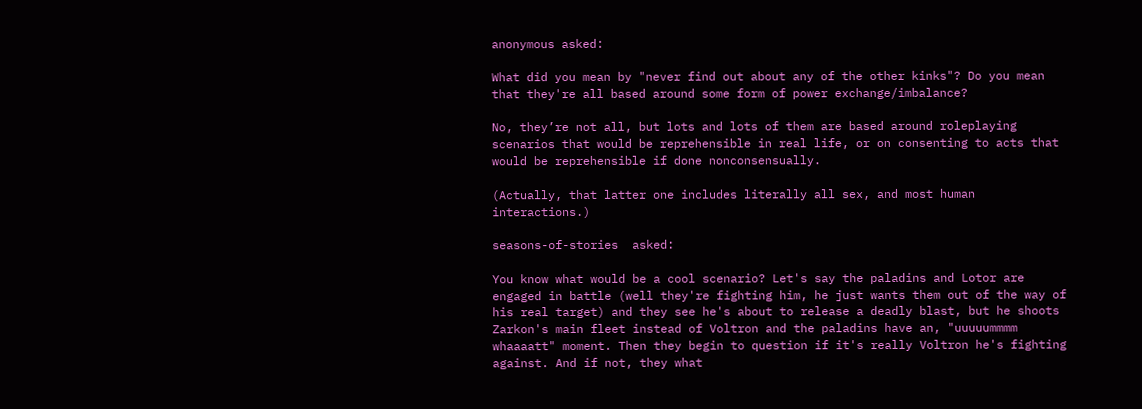anonymous asked:

What did you mean by "never find out about any of the other kinks"? Do you mean that they're all based around some form of power exchange/imbalance?

No, they’re not all, but lots and lots of them are based around roleplaying scenarios that would be reprehensible in real life, or on consenting to acts that would be reprehensible if done nonconsensually.

(Actually, that latter one includes literally all sex, and most human interactions.)

seasons-of-stories  asked:

You know what would be a cool scenario? Let's say the paladins and Lotor are engaged in battle (well they're fighting him, he just wants them out of the way of his real target) and they see he's about to release a deadly blast, but he shoots Zarkon's main fleet instead of Voltron and the paladins have an, "uuuuummmm whaaaatt" moment. Then they begin to question if it's really Voltron he's fighting against. And if not, they what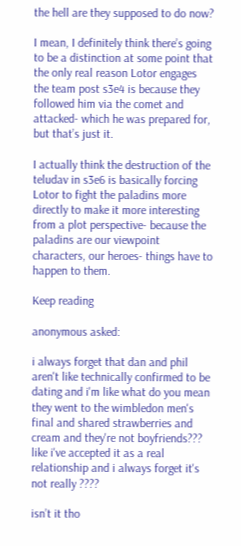the hell are they supposed to do now?

I mean, I definitely think there’s going to be a distinction at some point that the only real reason Lotor engages the team post s3e4 is because they followed him via the comet and attacked- which he was prepared for, but that’s just it.

I actually think the destruction of the teludav in s3e6 is basically forcing Lotor to fight the paladins more directly to make it more interesting from a plot perspective- because the paladins are our viewpoint characters, our heroes- things have to happen to them.

Keep reading

anonymous asked:

i always forget that dan and phil aren't like technically confirmed to be dating and i'm like what do you mean they went to the wimbledon men's final and shared strawberries and cream and they're not boyfriends??? like i've accepted it as a real relationship and i always forget it's not really ????

isn’t it tho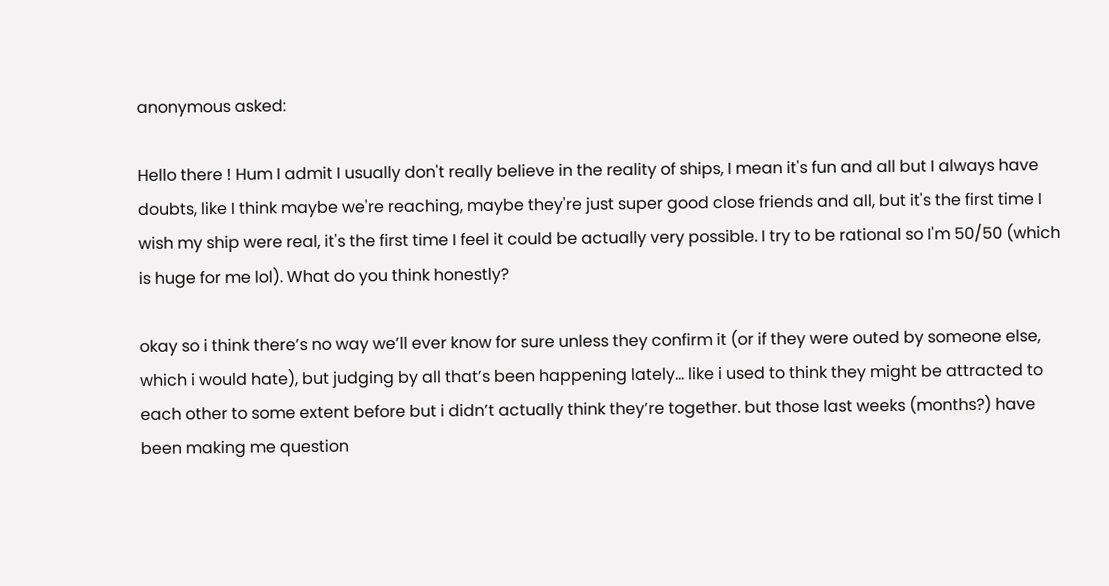anonymous asked:

Hello there ! Hum I admit I usually don't really believe in the reality of ships, I mean it's fun and all but I always have doubts, like I think maybe we're reaching, maybe they're just super good close friends and all, but it's the first time I wish my ship were real, it's the first time I feel it could be actually very possible. I try to be rational so I'm 50/50 (which is huge for me lol). What do you think honestly?

okay so i think there’s no way we’ll ever know for sure unless they confirm it (or if they were outed by someone else, which i would hate), but judging by all that’s been happening lately… like i used to think they might be attracted to each other to some extent before but i didn’t actually think they’re together. but those last weeks (months?) have been making me question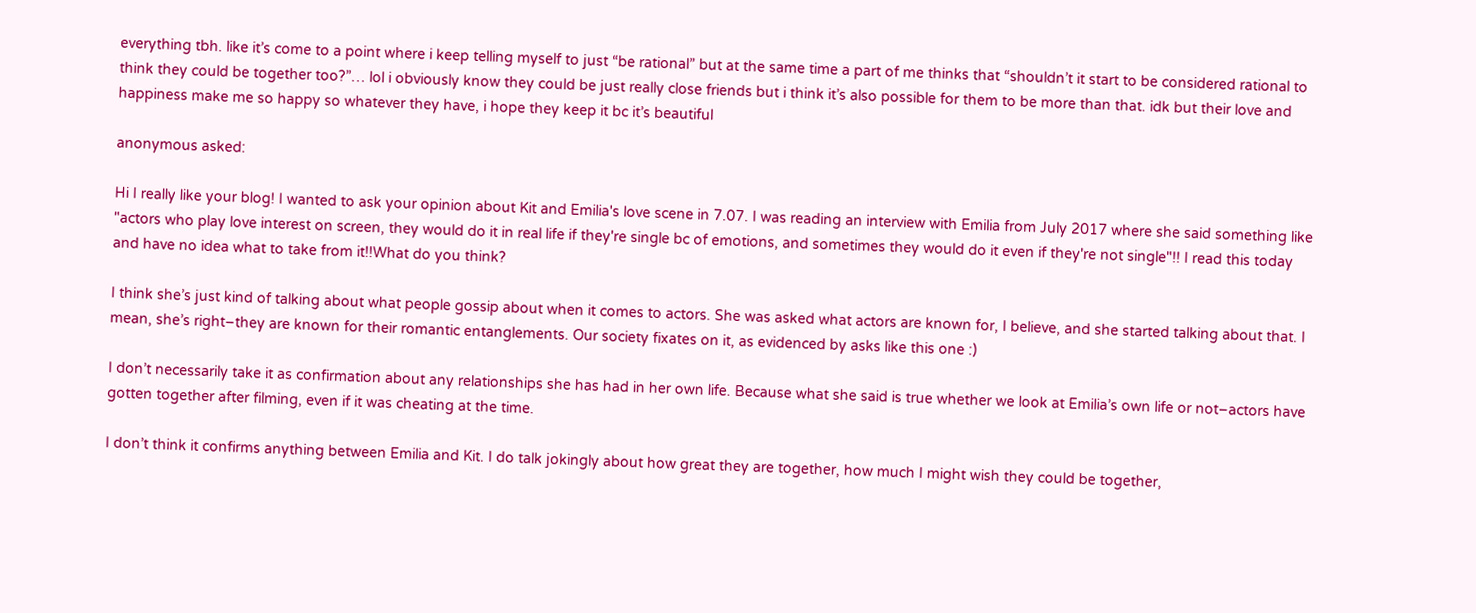everything tbh. like it’s come to a point where i keep telling myself to just “be rational” but at the same time a part of me thinks that “shouldn’t it start to be considered rational to think they could be together too?”… lol i obviously know they could be just really close friends but i think it’s also possible for them to be more than that. idk but their love and happiness make me so happy so whatever they have, i hope they keep it bc it’s beautiful

anonymous asked:

Hi I really like your blog! I wanted to ask your opinion about Kit and Emilia's love scene in 7.07. I was reading an interview with Emilia from July 2017 where she said something like "actors who play love interest on screen, they would do it in real life if they're single bc of emotions, and sometimes they would do it even if they're not single"!! I read this today and have no idea what to take from it!!What do you think?

I think she’s just kind of talking about what people gossip about when it comes to actors. She was asked what actors are known for, I believe, and she started talking about that. I mean, she’s right–they are known for their romantic entanglements. Our society fixates on it, as evidenced by asks like this one :)

I don’t necessarily take it as confirmation about any relationships she has had in her own life. Because what she said is true whether we look at Emilia’s own life or not–actors have gotten together after filming, even if it was cheating at the time.

I don’t think it confirms anything between Emilia and Kit. I do talk jokingly about how great they are together, how much I might wish they could be together,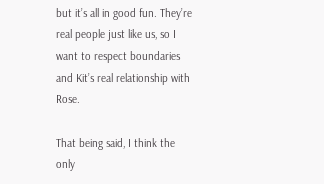but it’s all in good fun. They’re real people just like us, so I want to respect boundaries and Kit’s real relationship with Rose.

That being said, I think the only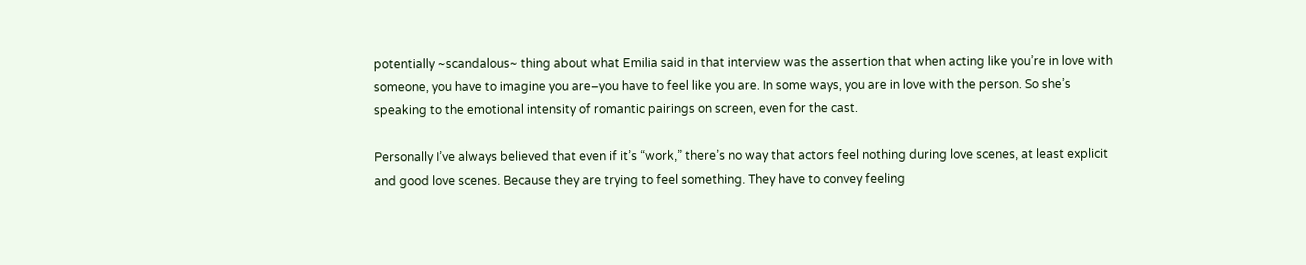potentially ~scandalous~ thing about what Emilia said in that interview was the assertion that when acting like you’re in love with someone, you have to imagine you are–you have to feel like you are. In some ways, you are in love with the person. So she’s speaking to the emotional intensity of romantic pairings on screen, even for the cast.

Personally I’ve always believed that even if it’s “work,” there’s no way that actors feel nothing during love scenes, at least explicit and good love scenes. Because they are trying to feel something. They have to convey feeling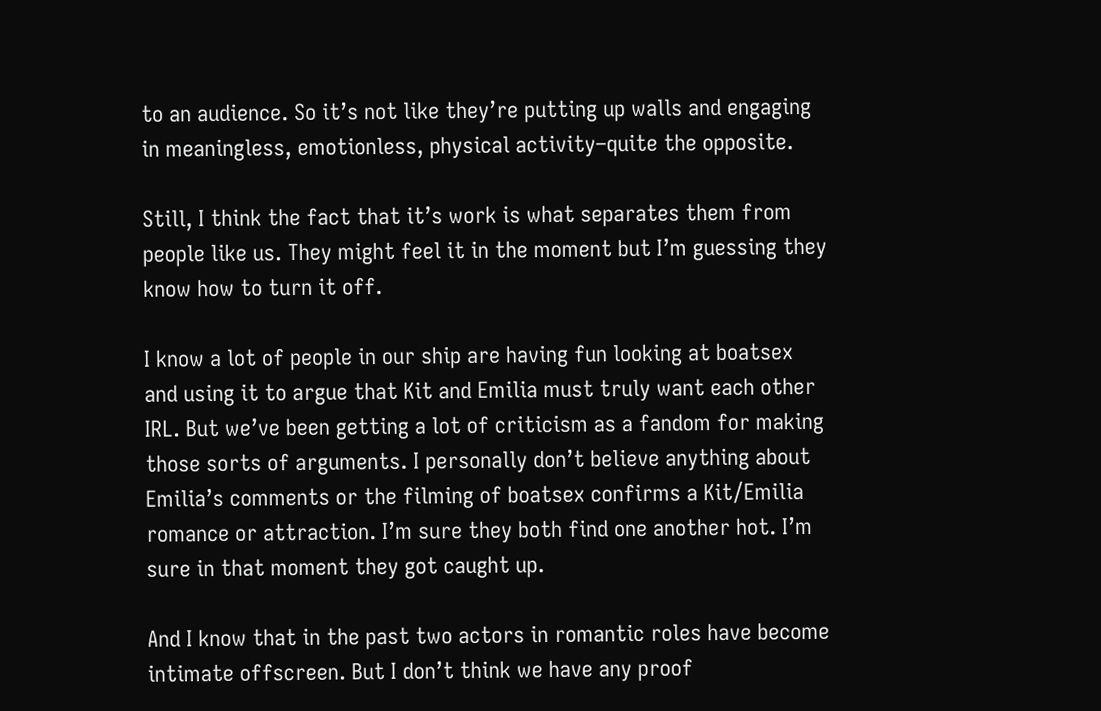to an audience. So it’s not like they’re putting up walls and engaging in meaningless, emotionless, physical activity–quite the opposite.

Still, I think the fact that it’s work is what separates them from people like us. They might feel it in the moment but I’m guessing they know how to turn it off.

I know a lot of people in our ship are having fun looking at boatsex and using it to argue that Kit and Emilia must truly want each other IRL. But we’ve been getting a lot of criticism as a fandom for making those sorts of arguments. I personally don’t believe anything about Emilia’s comments or the filming of boatsex confirms a Kit/Emilia romance or attraction. I’m sure they both find one another hot. I’m sure in that moment they got caught up.

And I know that in the past two actors in romantic roles have become intimate offscreen. But I don’t think we have any proof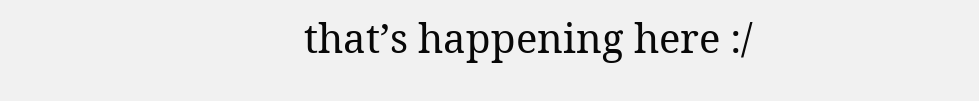that’s happening here :/